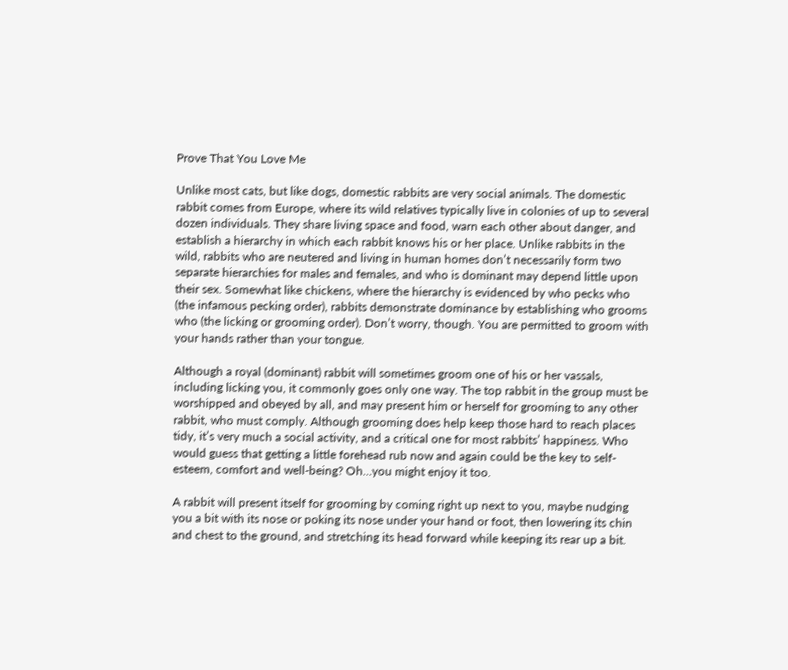Prove That You Love Me

Unlike most cats, but like dogs, domestic rabbits are very social animals. The domestic rabbit comes from Europe, where its wild relatives typically live in colonies of up to several dozen individuals. They share living space and food, warn each other about danger, and establish a hierarchy in which each rabbit knows his or her place. Unlike rabbits in the wild, rabbits who are neutered and living in human homes don’t necessarily form two separate hierarchies for males and females, and who is dominant may depend little upon their sex. Somewhat like chickens, where the hierarchy is evidenced by who pecks who (the infamous pecking order), rabbits demonstrate dominance by establishing who grooms who (the licking or grooming order). Don’t worry, though. You are permitted to groom with your hands rather than your tongue.

Although a royal (dominant) rabbit will sometimes groom one of his or her vassals, including licking you, it commonly goes only one way. The top rabbit in the group must be worshipped and obeyed by all, and may present him or herself for grooming to any other rabbit, who must comply. Although grooming does help keep those hard to reach places tidy, it’s very much a social activity, and a critical one for most rabbits’ happiness. Who would guess that getting a little forehead rub now and again could be the key to self-esteem, comfort and well-being? Oh…you might enjoy it too.

A rabbit will present itself for grooming by coming right up next to you, maybe nudging you a bit with its nose or poking its nose under your hand or foot, then lowering its chin and chest to the ground, and stretching its head forward while keeping its rear up a bit.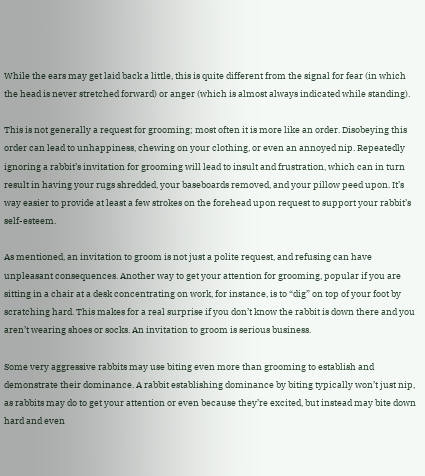While the ears may get laid back a little, this is quite different from the signal for fear (in which the head is never stretched forward) or anger (which is almost always indicated while standing).

This is not generally a request for grooming; most often it is more like an order. Disobeying this order can lead to unhappiness, chewing on your clothing, or even an annoyed nip. Repeatedly ignoring a rabbit’s invitation for grooming will lead to insult and frustration, which can in turn result in having your rugs shredded, your baseboards removed, and your pillow peed upon. It’s way easier to provide at least a few strokes on the forehead upon request to support your rabbit’s self-esteem.

As mentioned, an invitation to groom is not just a polite request, and refusing can have unpleasant consequences. Another way to get your attention for grooming, popular if you are sitting in a chair at a desk concentrating on work, for instance, is to “dig” on top of your foot by scratching hard. This makes for a real surprise if you don’t know the rabbit is down there and you aren’t wearing shoes or socks. An invitation to groom is serious business.

Some very aggressive rabbits may use biting even more than grooming to establish and demonstrate their dominance. A rabbit establishing dominance by biting typically won’t just nip, as rabbits may do to get your attention or even because they’re excited, but instead may bite down hard and even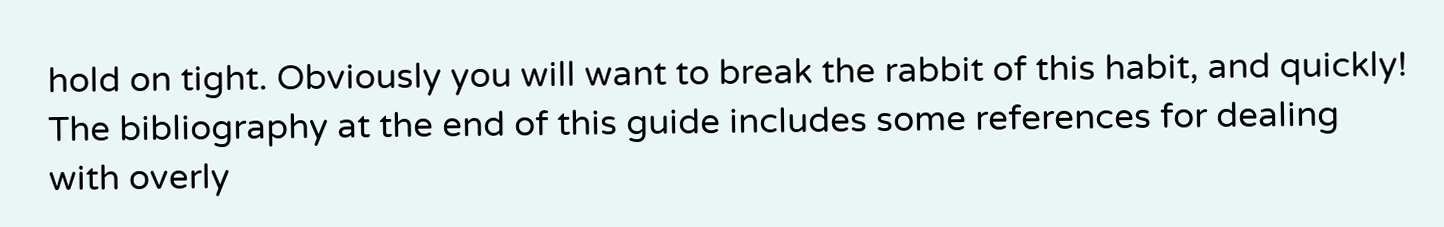hold on tight. Obviously you will want to break the rabbit of this habit, and quickly! The bibliography at the end of this guide includes some references for dealing with overly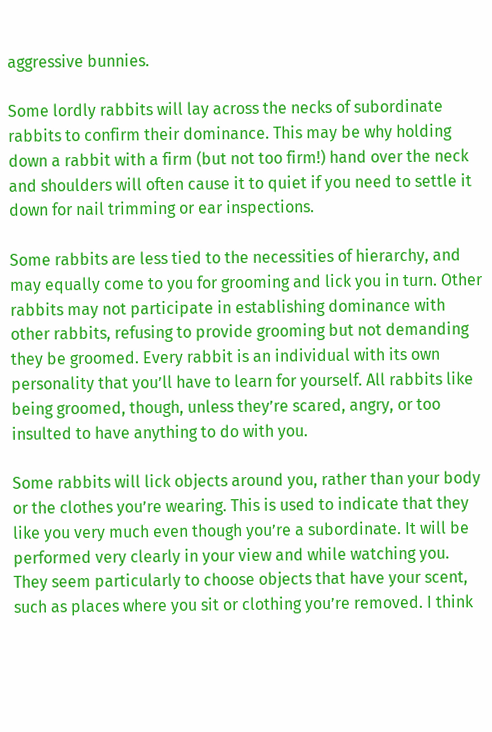aggressive bunnies.

Some lordly rabbits will lay across the necks of subordinate rabbits to confirm their dominance. This may be why holding down a rabbit with a firm (but not too firm!) hand over the neck and shoulders will often cause it to quiet if you need to settle it down for nail trimming or ear inspections.

Some rabbits are less tied to the necessities of hierarchy, and may equally come to you for grooming and lick you in turn. Other rabbits may not participate in establishing dominance with other rabbits, refusing to provide grooming but not demanding they be groomed. Every rabbit is an individual with its own personality that you’ll have to learn for yourself. All rabbits like being groomed, though, unless they’re scared, angry, or too insulted to have anything to do with you.

Some rabbits will lick objects around you, rather than your body or the clothes you’re wearing. This is used to indicate that they like you very much even though you’re a subordinate. It will be performed very clearly in your view and while watching you. They seem particularly to choose objects that have your scent, such as places where you sit or clothing you’re removed. I think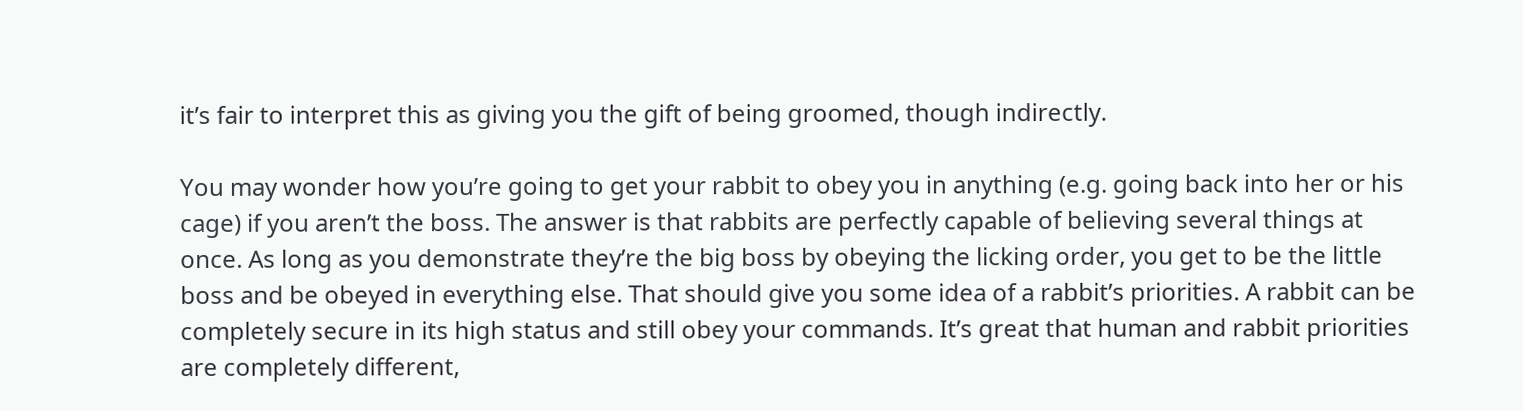it’s fair to interpret this as giving you the gift of being groomed, though indirectly.

You may wonder how you’re going to get your rabbit to obey you in anything (e.g. going back into her or his cage) if you aren’t the boss. The answer is that rabbits are perfectly capable of believing several things at once. As long as you demonstrate they’re the big boss by obeying the licking order, you get to be the little boss and be obeyed in everything else. That should give you some idea of a rabbit’s priorities. A rabbit can be completely secure in its high status and still obey your commands. It’s great that human and rabbit priorities are completely different,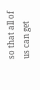so that all of us can get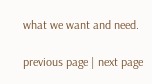what we want and need.

previous page | next page